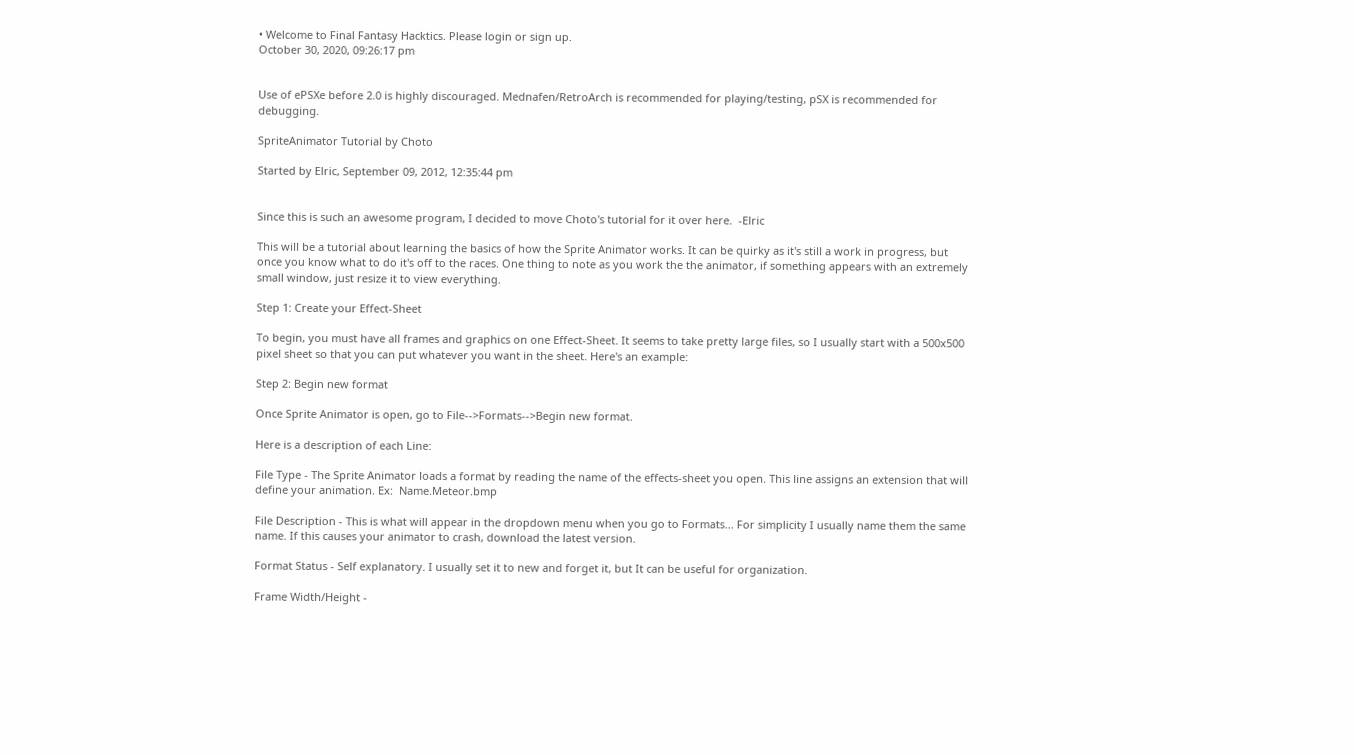• Welcome to Final Fantasy Hacktics. Please login or sign up.
October 30, 2020, 09:26:17 pm


Use of ePSXe before 2.0 is highly discouraged. Mednafen/RetroArch is recommended for playing/testing, pSX is recommended for debugging.

SpriteAnimator Tutorial by Choto

Started by Elric, September 09, 2012, 12:35:44 pm


Since this is such an awesome program, I decided to move Choto's tutorial for it over here.  -Elric

This will be a tutorial about learning the basics of how the Sprite Animator works. It can be quirky as it's still a work in progress, but once you know what to do it's off to the races. One thing to note as you work the the animator, if something appears with an extremely small window, just resize it to view everything.

Step 1: Create your Effect-Sheet

To begin, you must have all frames and graphics on one Effect-Sheet. It seems to take pretty large files, so I usually start with a 500x500 pixel sheet so that you can put whatever you want in the sheet. Here's an example:

Step 2: Begin new format

Once Sprite Animator is open, go to File-->Formats-->Begin new format.

Here is a description of each Line:

File Type - The Sprite Animator loads a format by reading the name of the effects-sheet you open. This line assigns an extension that will define your animation. Ex:  Name.Meteor.bmp

File Description - This is what will appear in the dropdown menu when you go to Formats... For simplicity I usually name them the same name. If this causes your animator to crash, download the latest version.

Format Status - Self explanatory. I usually set it to new and forget it, but It can be useful for organization.

Frame Width/Height -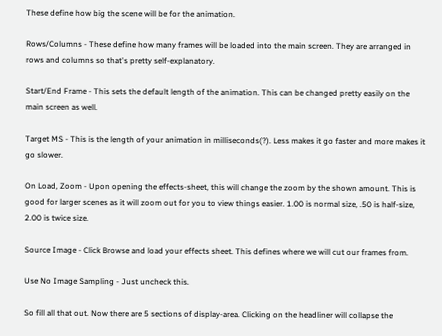These define how big the scene will be for the animation.

Rows/Columns - These define how many frames will be loaded into the main screen. They are arranged in rows and columns so that's pretty self-explanatory.

Start/End Frame - This sets the default length of the animation. This can be changed pretty easily on the main screen as well.

Target MS - This is the length of your animation in milliseconds(?). Less makes it go faster and more makes it go slower.

On Load, Zoom - Upon opening the effects-sheet, this will change the zoom by the shown amount. This is good for larger scenes as it will zoom out for you to view things easier. 1.00 is normal size, .50 is half-size, 2.00 is twice size.

Source Image - Click Browse and load your effects sheet. This defines where we will cut our frames from.

Use No Image Sampling - Just uncheck this.

So fill all that out. Now there are 5 sections of display-area. Clicking on the headliner will collapse the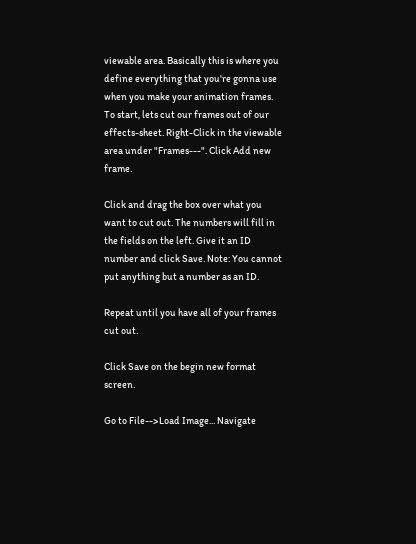viewable area. Basically this is where you define everything that you're gonna use when you make your animation frames. To start, lets cut our frames out of our effects-sheet. Right-Click in the viewable area under "Frames---". Click Add new frame.

Click and drag the box over what you want to cut out. The numbers will fill in the fields on the left. Give it an ID number and click Save. Note: You cannot put anything but a number as an ID.

Repeat until you have all of your frames cut out.

Click Save on the begin new format screen.

Go to File-->Load Image... Navigate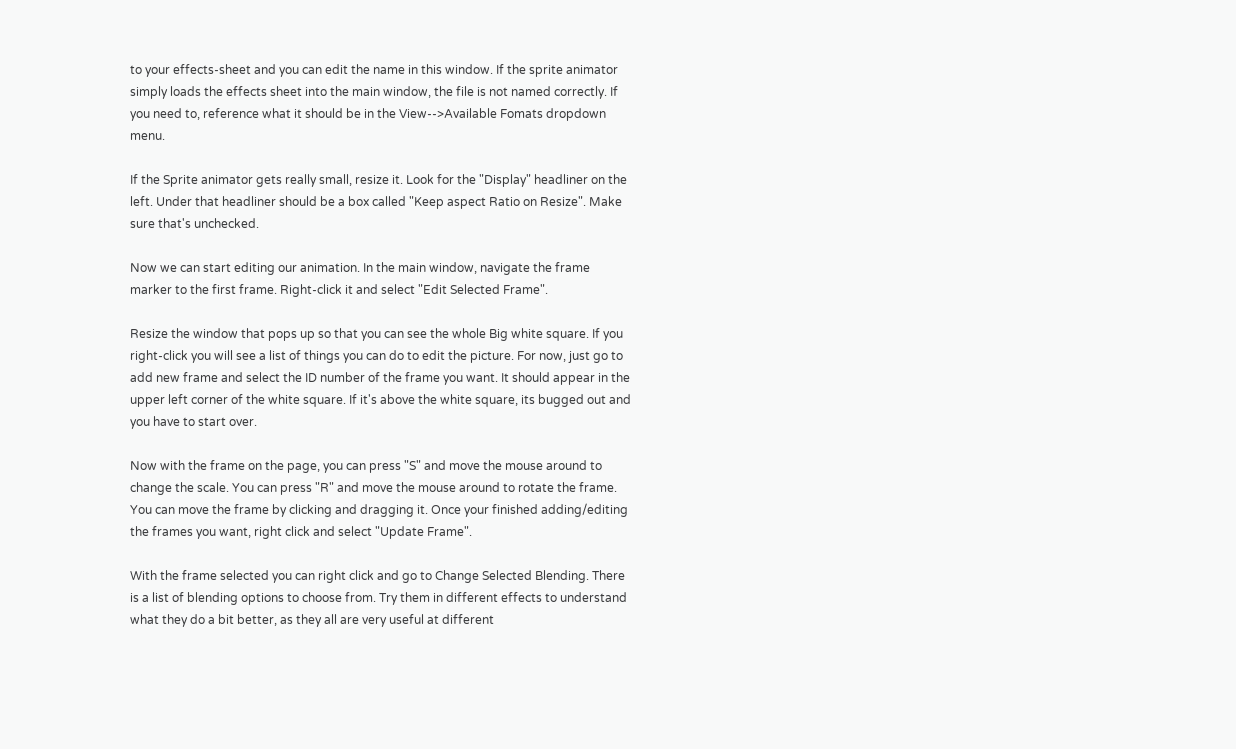to your effects-sheet and you can edit the name in this window. If the sprite animator simply loads the effects sheet into the main window, the file is not named correctly. If you need to, reference what it should be in the View-->Available Fomats dropdown menu.

If the Sprite animator gets really small, resize it. Look for the "Display" headliner on the left. Under that headliner should be a box called "Keep aspect Ratio on Resize". Make sure that's unchecked.

Now we can start editing our animation. In the main window, navigate the frame marker to the first frame. Right-click it and select "Edit Selected Frame".

Resize the window that pops up so that you can see the whole Big white square. If you right-click you will see a list of things you can do to edit the picture. For now, just go to add new frame and select the ID number of the frame you want. It should appear in the upper left corner of the white square. If it's above the white square, its bugged out and you have to start over.

Now with the frame on the page, you can press "S" and move the mouse around to change the scale. You can press "R" and move the mouse around to rotate the frame. You can move the frame by clicking and dragging it. Once your finished adding/editing the frames you want, right click and select "Update Frame".

With the frame selected you can right click and go to Change Selected Blending. There is a list of blending options to choose from. Try them in different effects to understand what they do a bit better, as they all are very useful at different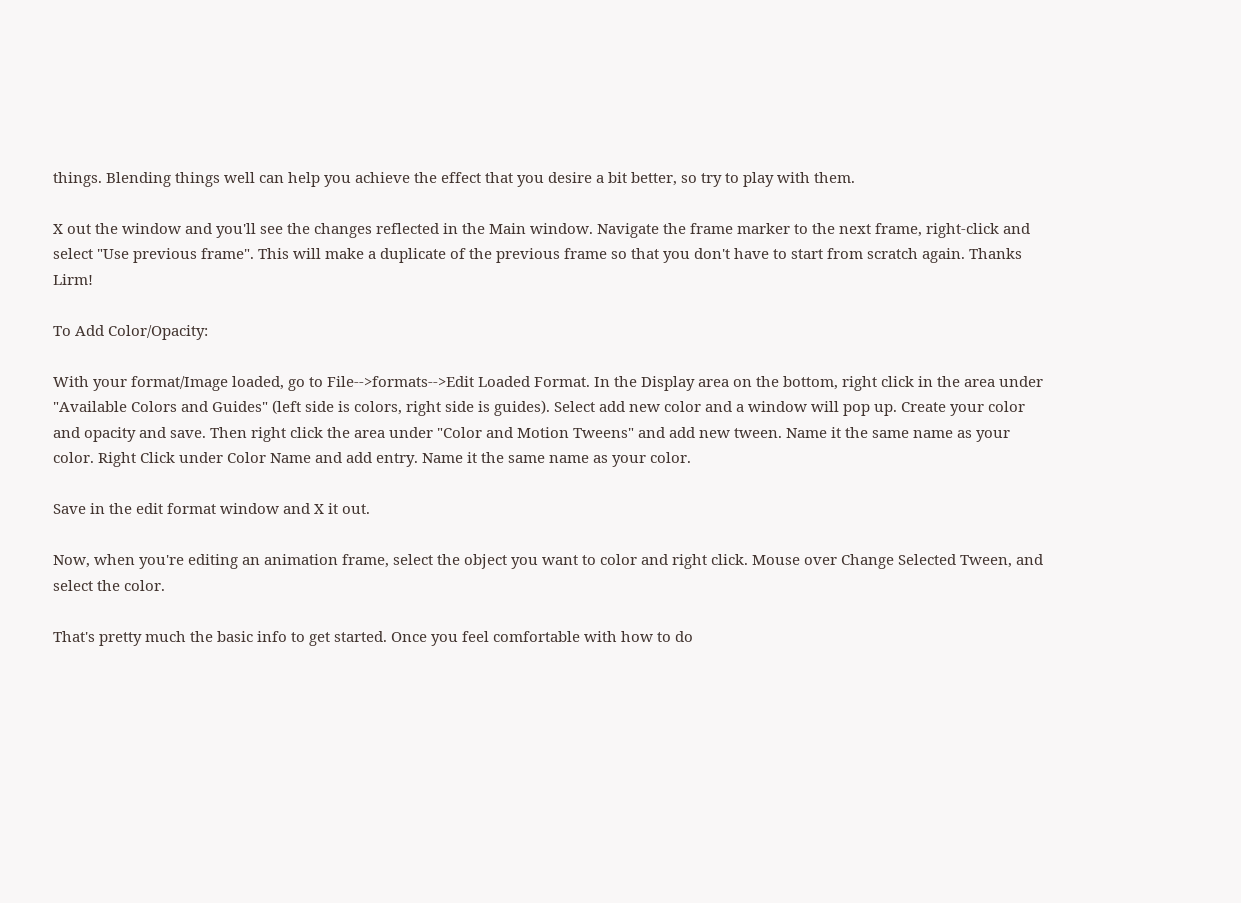things. Blending things well can help you achieve the effect that you desire a bit better, so try to play with them.

X out the window and you'll see the changes reflected in the Main window. Navigate the frame marker to the next frame, right-click and select "Use previous frame". This will make a duplicate of the previous frame so that you don't have to start from scratch again. Thanks Lirm!

To Add Color/Opacity:

With your format/Image loaded, go to File-->formats-->Edit Loaded Format. In the Display area on the bottom, right click in the area under "Available Colors and Guides" (left side is colors, right side is guides). Select add new color and a window will pop up. Create your color and opacity and save. Then right click the area under "Color and Motion Tweens" and add new tween. Name it the same name as your color. Right Click under Color Name and add entry. Name it the same name as your color.

Save in the edit format window and X it out.

Now, when you're editing an animation frame, select the object you want to color and right click. Mouse over Change Selected Tween, and select the color.

That's pretty much the basic info to get started. Once you feel comfortable with how to do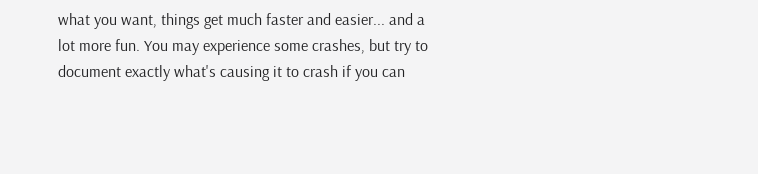what you want, things get much faster and easier... and a lot more fun. You may experience some crashes, but try to document exactly what's causing it to crash if you can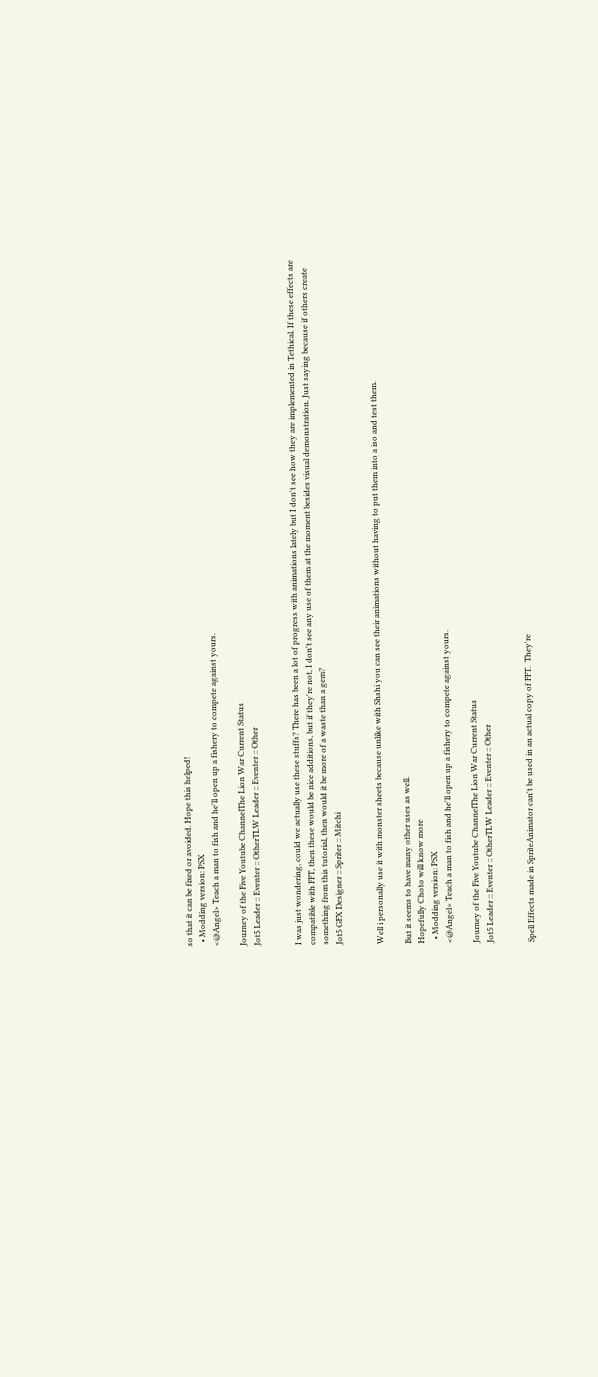so that it can be fixed or avoided. Hope this helped!
  • Modding version: PSX
<@Angel> Teach a man to fish and he'll open up a fishery to compete against yours.

Journey of the Five Youtube ChannelThe Lion War Current Status
Jot5 Leader :: Eventer :: OtherTLW Leader :: Eventer :: Other


I was just wondering, could we actually use these stuffs? There has been a lot of progress with animations lately but I don't see how they are implemented in Tethical. If these effects are compatible with FFT, then these would be nice additions, but if they're not, I don't see any use of them at the moment besides visual demonstration. Just saying because if others create something from this tutorial, then would it be more of a waste than a gem?
Jot5 GFX Designer :: Spriter :: Mitchi


Well i personally use it with monster sheets because unlike with Shshi you can see their animations without having to put them into a iso and test them.

But it seems to have many other uses as well.
Hopefully Choto will know more
  • Modding version: PSX
<@Angel> Teach a man to fish and he'll open up a fishery to compete against yours.

Journey of the Five Youtube ChannelThe Lion War Current Status
Jot5 Leader :: Eventer :: OtherTLW Leader :: Eventer :: Other


Spell Effects made in SpriteAnimator can't be used in an actual copy of FFT.  They're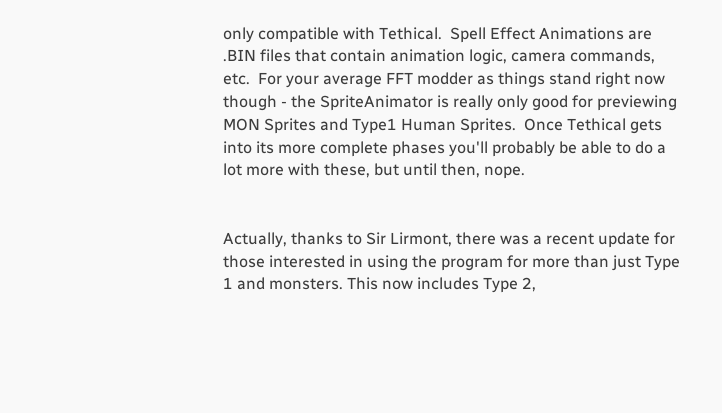only compatible with Tethical.  Spell Effect Animations are .BIN files that contain animation logic, camera commands, etc.  For your average FFT modder as things stand right now though - the SpriteAnimator is really only good for previewing MON Sprites and Type1 Human Sprites.  Once Tethical gets into its more complete phases you'll probably be able to do a lot more with these, but until then, nope.


Actually, thanks to Sir Lirmont, there was a recent update for those interested in using the program for more than just Type 1 and monsters. This now includes Type 2,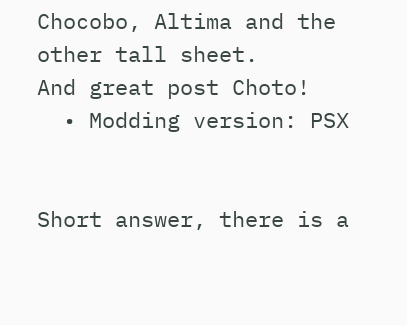Chocobo, Altima and the other tall sheet.
And great post Choto!
  • Modding version: PSX


Short answer, there is a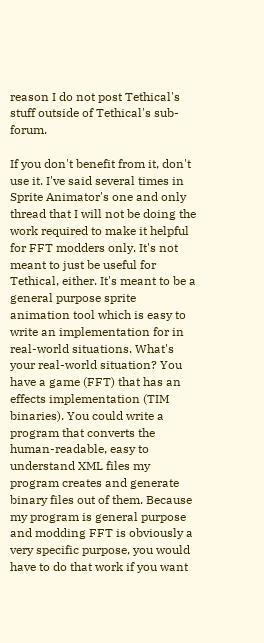reason I do not post Tethical's stuff outside of Tethical's sub-forum.

If you don't benefit from it, don't use it. I've said several times in Sprite Animator's one and only thread that I will not be doing the work required to make it helpful for FFT modders only. It's not meant to just be useful for Tethical, either. It's meant to be a general purpose sprite animation tool which is easy to write an implementation for in real-world situations. What's your real-world situation? You have a game (FFT) that has an effects implementation (TIM binaries). You could write a program that converts the human-readable, easy to understand XML files my program creates and generate binary files out of them. Because my program is general purpose and modding FFT is obviously a very specific purpose, you would have to do that work if you want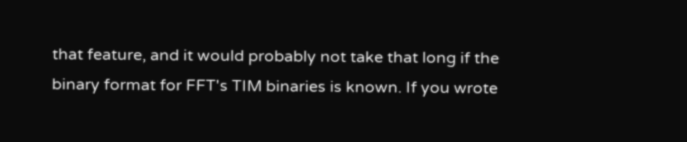that feature, and it would probably not take that long if the binary format for FFT's TIM binaries is known. If you wrote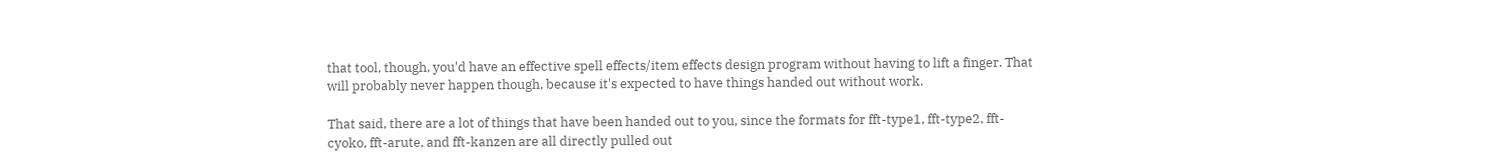that tool, though, you'd have an effective spell effects/item effects design program without having to lift a finger. That will probably never happen though, because it's expected to have things handed out without work.

That said, there are a lot of things that have been handed out to you, since the formats for fft-type1, fft-type2, fft-cyoko, fft-arute, and fft-kanzen are all directly pulled out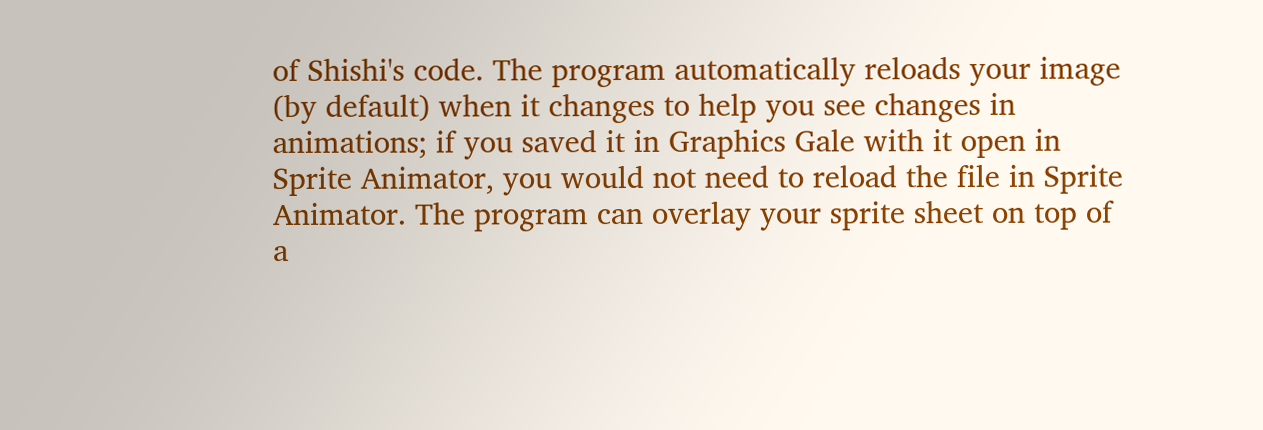of Shishi's code. The program automatically reloads your image (by default) when it changes to help you see changes in animations; if you saved it in Graphics Gale with it open in Sprite Animator, you would not need to reload the file in Sprite Animator. The program can overlay your sprite sheet on top of a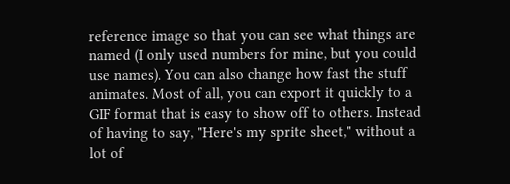reference image so that you can see what things are named (I only used numbers for mine, but you could use names). You can also change how fast the stuff animates. Most of all, you can export it quickly to a GIF format that is easy to show off to others. Instead of having to say, "Here's my sprite sheet," without a lot of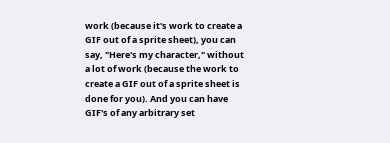work (because it's work to create a GIF out of a sprite sheet), you can say, "Here's my character," without a lot of work (because the work to create a GIF out of a sprite sheet is done for you). And you can have GIF's of any arbitrary set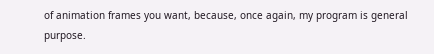of animation frames you want, because, once again, my program is general purpose.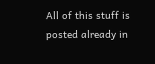All of this stuff is posted already in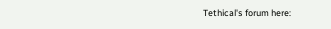Tethical's forum here: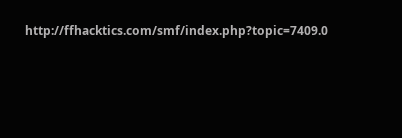http://ffhacktics.com/smf/index.php?topic=7409.0